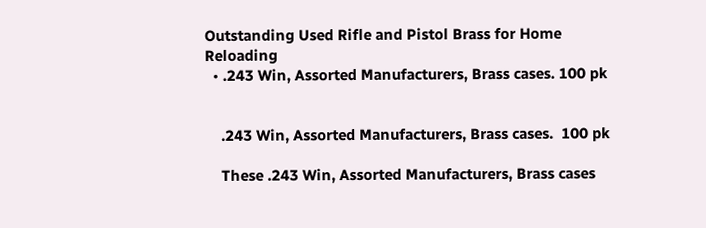Outstanding Used Rifle and Pistol Brass for Home Reloading
  • .243 Win, Assorted Manufacturers, Brass cases. 100 pk


    .243 Win, Assorted Manufacturers, Brass cases.  100 pk

    These .243 Win, Assorted Manufacturers, Brass cases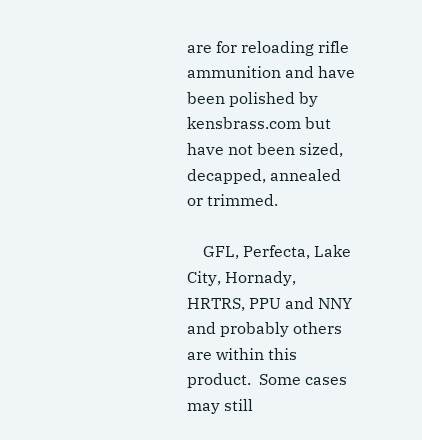are for reloading rifle ammunition and have been polished by kensbrass.com but have not been sized, decapped, annealed or trimmed.

    GFL, Perfecta, Lake City, Hornady, HRTRS, PPU and NNY and probably others are within this product.  Some cases may still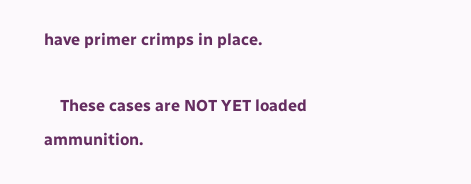have primer crimps in place.

    These cases are NOT YET loaded ammunition.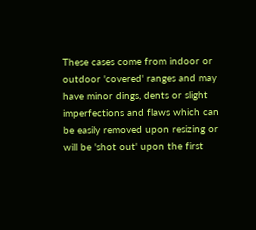These cases come from indoor or outdoor 'covered' ranges and may have minor dings, dents or slight imperfections and flaws which can be easily removed upon resizing or will be 'shot out' upon the first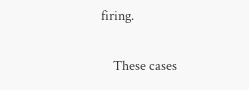firing.

    These cases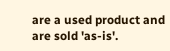are a used product and are sold 'as-is'.